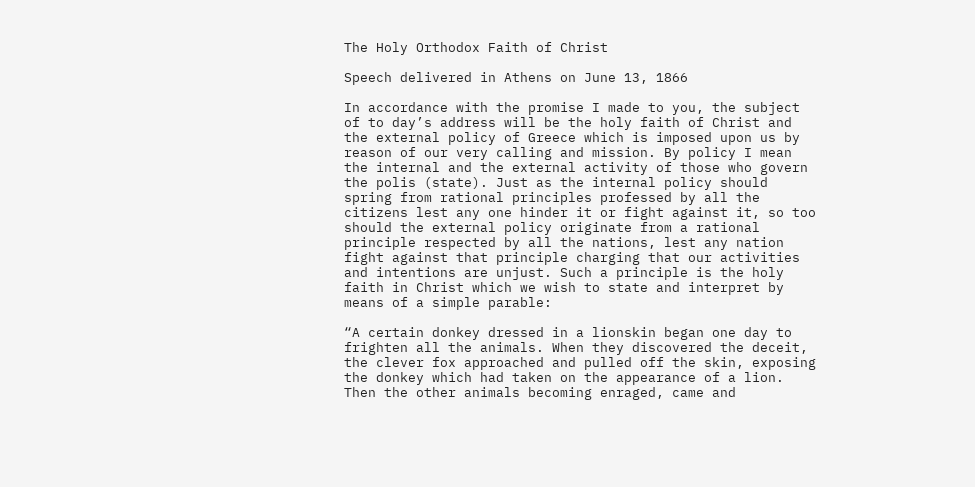The Holy Orthodox Faith of Christ

Speech delivered in Athens on June 13, 1866

In accordance with the promise I made to you, the subject of to day’s address will be the holy faith of Christ and the external policy of Greece which is imposed upon us by reason of our very calling and mission. By policy I mean the internal and the external activity of those who govern the polis (state). Just as the internal policy should spring from rational principles professed by all the citizens lest any one hinder it or fight against it, so too should the external policy originate from a rational principle respected by all the nations, lest any nation fight against that principle charging that our activities and intentions are unjust. Such a principle is the holy faith in Christ which we wish to state and interpret by means of a simple parable:

“A certain donkey dressed in a lionskin began one day to frighten all the animals. When they discovered the deceit, the clever fox approached and pulled off the skin, exposing the donkey which had taken on the appearance of a lion. Then the other animals becoming enraged, came and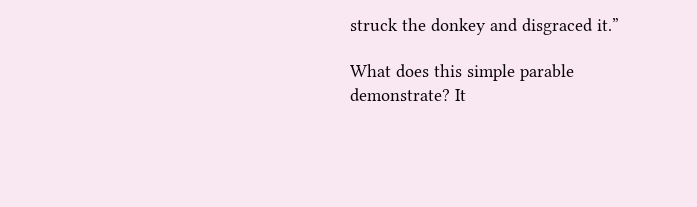struck the donkey and disgraced it.”

What does this simple parable demonstrate? It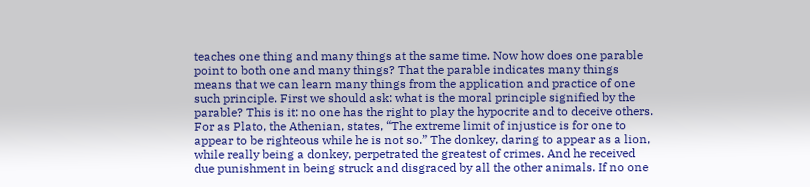teaches one thing and many things at the same time. Now how does one parable point to both one and many things? That the parable indicates many things means that we can learn many things from the application and practice of one such principle. First we should ask: what is the moral principle signified by the parable? This is it: no one has the right to play the hypocrite and to deceive others. For as Plato, the Athenian, states, “The extreme limit of injustice is for one to appear to be righteous while he is not so.” The donkey, daring to appear as a lion, while really being a donkey, perpetrated the greatest of crimes. And he received due punishment in being struck and disgraced by all the other animals. If no one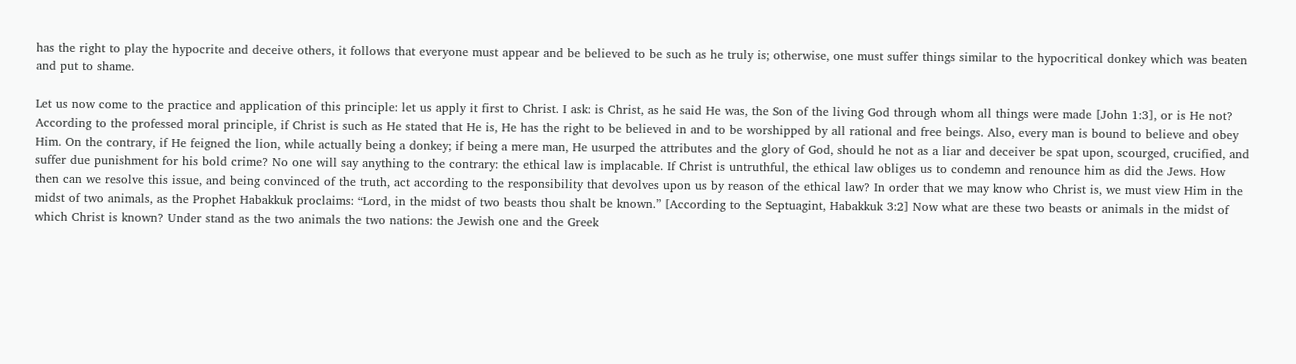has the right to play the hypocrite and deceive others, it follows that everyone must appear and be believed to be such as he truly is; otherwise, one must suffer things similar to the hypocritical donkey which was beaten and put to shame.

Let us now come to the practice and application of this principle: let us apply it first to Christ. I ask: is Christ, as he said He was, the Son of the living God through whom all things were made [John 1:3], or is He not? According to the professed moral principle, if Christ is such as He stated that He is, He has the right to be believed in and to be worshipped by all rational and free beings. Also, every man is bound to believe and obey Him. On the contrary, if He feigned the lion, while actually being a donkey; if being a mere man, He usurped the attributes and the glory of God, should he not as a liar and deceiver be spat upon, scourged, crucified, and suffer due punishment for his bold crime? No one will say anything to the contrary: the ethical law is implacable. If Christ is untruthful, the ethical law obliges us to condemn and renounce him as did the Jews. How then can we resolve this issue, and being convinced of the truth, act according to the responsibility that devolves upon us by reason of the ethical law? In order that we may know who Christ is, we must view Him in the midst of two animals, as the Prophet Habakkuk proclaims: “Lord, in the midst of two beasts thou shalt be known.” [According to the Septuagint, Habakkuk 3:2] Now what are these two beasts or animals in the midst of which Christ is known? Under stand as the two animals the two nations: the Jewish one and the Greek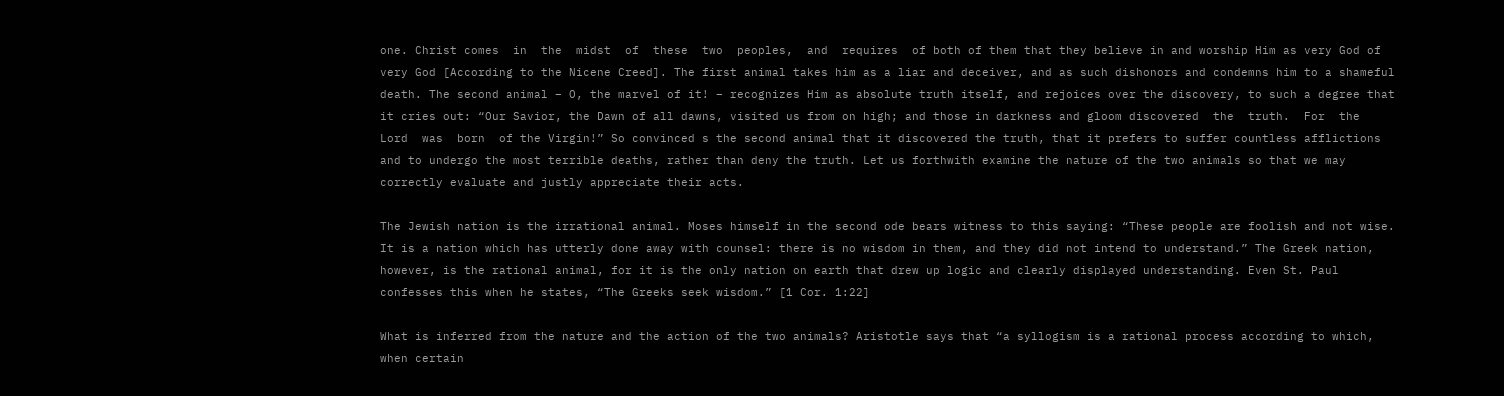one. Christ comes  in  the  midst  of  these  two  peoples,  and  requires  of both of them that they believe in and worship Him as very God of very God [According to the Nicene Creed]. The first animal takes him as a liar and deceiver, and as such dishonors and condemns him to a shameful death. The second animal – O, the marvel of it! – recognizes Him as absolute truth itself, and rejoices over the discovery, to such a degree that it cries out: “Our Savior, the Dawn of all dawns, visited us from on high; and those in darkness and gloom discovered  the  truth.  For  the  Lord  was  born  of the Virgin!” So convinced s the second animal that it discovered the truth, that it prefers to suffer countless afflictions and to undergo the most terrible deaths, rather than deny the truth. Let us forthwith examine the nature of the two animals so that we may correctly evaluate and justly appreciate their acts.

The Jewish nation is the irrational animal. Moses himself in the second ode bears witness to this saying: “These people are foolish and not wise. It is a nation which has utterly done away with counsel: there is no wisdom in them, and they did not intend to understand.” The Greek nation, however, is the rational animal, for it is the only nation on earth that drew up logic and clearly displayed understanding. Even St. Paul confesses this when he states, “The Greeks seek wisdom.” [1 Cor. 1:22]

What is inferred from the nature and the action of the two animals? Aristotle says that “a syllogism is a rational process according to which, when certain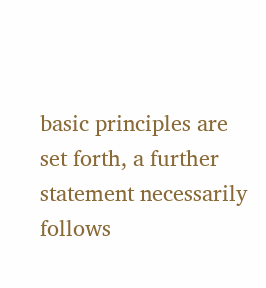basic principles are set forth, a further statement necessarily follows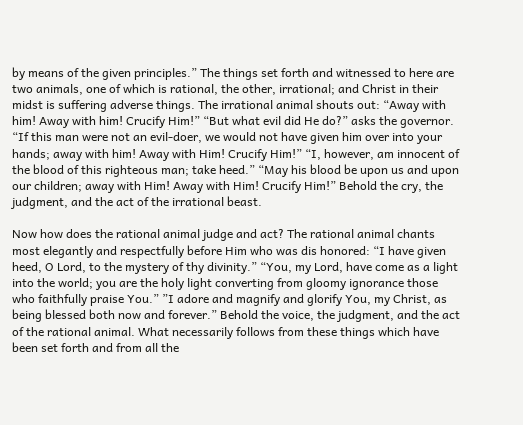by means of the given principles.” The things set forth and witnessed to here are two animals, one of which is rational, the other, irrational; and Christ in their midst is suffering adverse things. The irrational animal shouts out: “Away with him! Away with him! Crucify Him!” “But what evil did He do?” asks the governor. “If this man were not an evil-doer, we would not have given him over into your hands; away with him! Away with Him! Crucify Him!” “I, however, am innocent of the blood of this righteous man; take heed.” “May his blood be upon us and upon our children; away with Him! Away with Him! Crucify Him!” Behold the cry, the judgment, and the act of the irrational beast.

Now how does the rational animal judge and act? The rational animal chants most elegantly and respectfully before Him who was dis honored: “I have given heed, O Lord, to the mystery of thy divinity.” “You, my Lord, have come as a light into the world; you are the holy light converting from gloomy ignorance those who faithfully praise You.” ”I adore and magnify and glorify You, my Christ, as being blessed both now and forever.” Behold the voice, the judgment, and the act of the rational animal. What necessarily follows from these things which have been set forth and from all the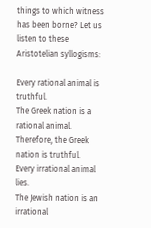things to which witness has been borne? Let us listen to these Aristotelian syllogisms:

Every rational animal is truthful.
The Greek nation is a rational animal.
Therefore, the Greek nation is truthful.
Every irrational animal lies.
The Jewish nation is an irrational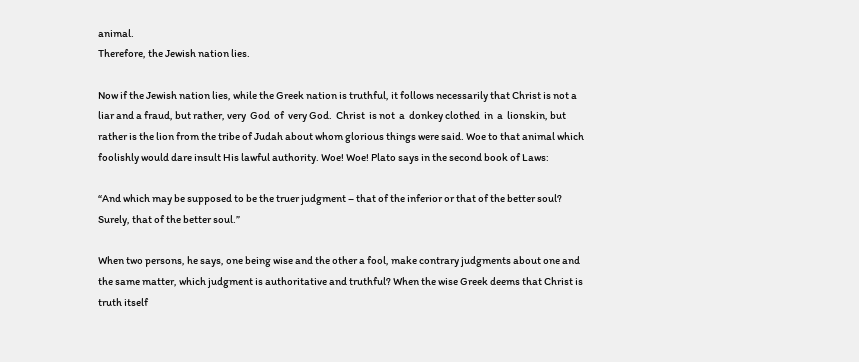animal.
Therefore, the Jewish nation lies.

Now if the Jewish nation lies, while the Greek nation is truthful, it follows necessarily that Christ is not a liar and a fraud, but rather, very  God  of  very God.  Christ  is not  a  donkey clothed  in  a  lionskin, but rather is the lion from the tribe of Judah about whom glorious things were said. Woe to that animal which foolishly would dare insult His lawful authority. Woe! Woe! Plato says in the second book of Laws:

“And which may be supposed to be the truer judgment – that of the inferior or that of the better soul? Surely, that of the better soul.”

When two persons, he says, one being wise and the other a fool, make contrary judgments about one and the same matter, which judgment is authoritative and truthful? When the wise Greek deems that Christ is truth itself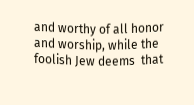and worthy of all honor and worship, while the foolish Jew deems  that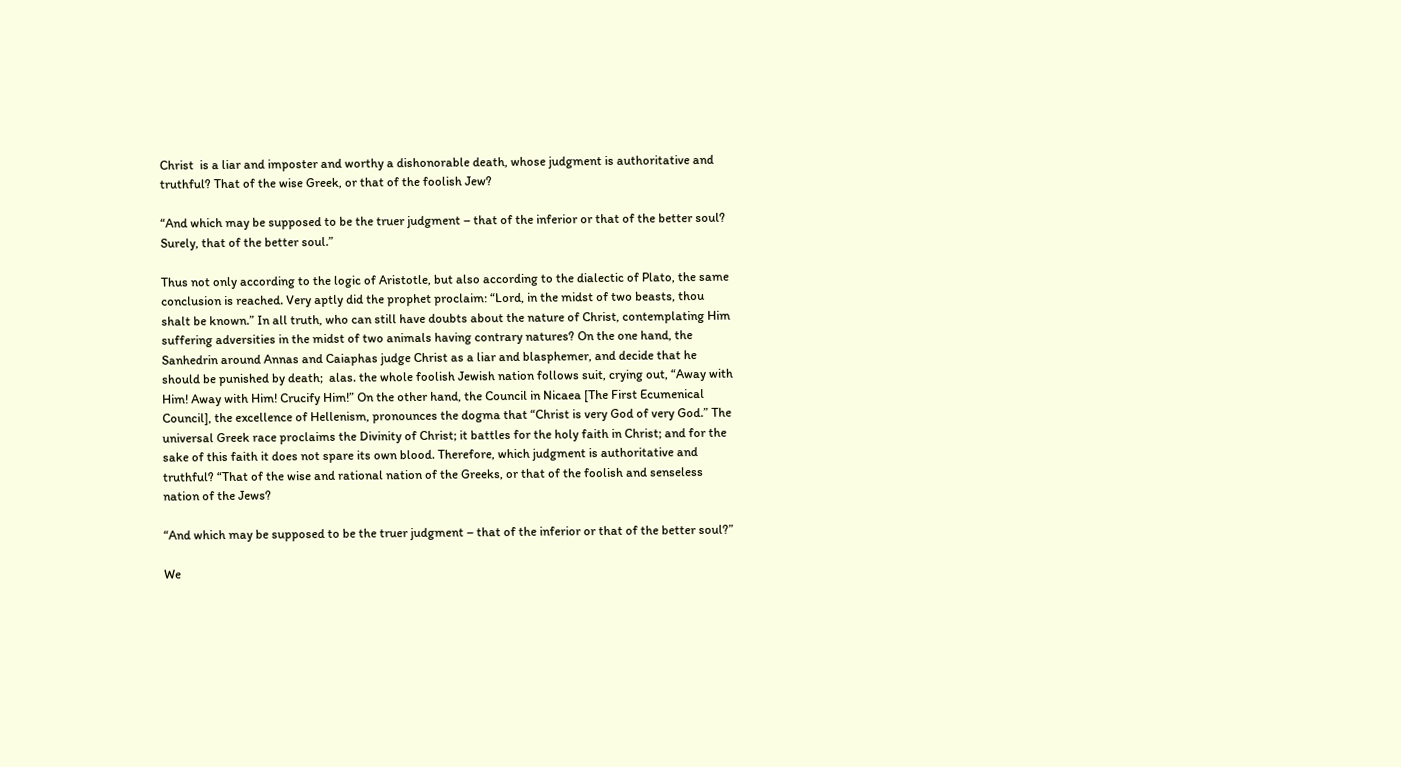Christ  is a liar and imposter and worthy a dishonorable death, whose judgment is authoritative and truthful? That of the wise Greek, or that of the foolish Jew?

“And which may be supposed to be the truer judgment – that of the inferior or that of the better soul? Surely, that of the better soul.”

Thus not only according to the logic of Aristotle, but also according to the dialectic of Plato, the same conclusion is reached. Very aptly did the prophet proclaim: “Lord, in the midst of two beasts, thou shalt be known.” In all truth, who can still have doubts about the nature of Christ, contemplating Him suffering adversities in the midst of two animals having contrary natures? On the one hand, the Sanhedrin around Annas and Caiaphas judge Christ as a liar and blasphemer, and decide that he should be punished by death;  alas. the whole foolish Jewish nation follows suit, crying out, “Away with Him! Away with Him! Crucify Him!” On the other hand, the Council in Nicaea [The First Ecumenical Council], the excellence of Hellenism, pronounces the dogma that “Christ is very God of very God.” The universal Greek race proclaims the Divinity of Christ; it battles for the holy faith in Christ; and for the sake of this faith it does not spare its own blood. Therefore, which judgment is authoritative and truthful? “That of the wise and rational nation of the Greeks, or that of the foolish and senseless nation of the Jews?

“And which may be supposed to be the truer judgment – that of the inferior or that of the better soul?”

We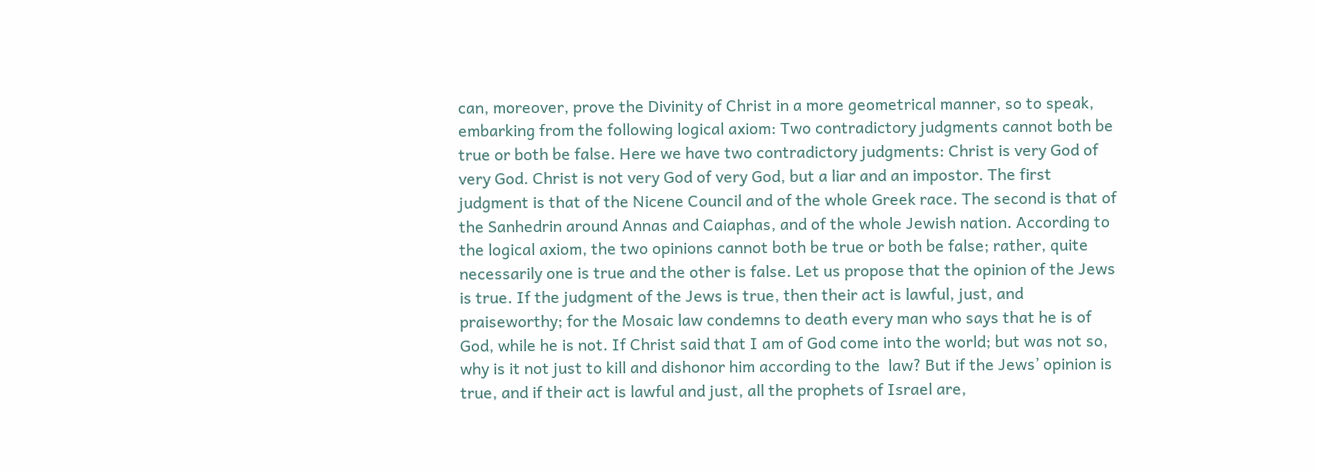can, moreover, prove the Divinity of Christ in a more geometrical manner, so to speak, embarking from the following logical axiom: Two contradictory judgments cannot both be true or both be false. Here we have two contradictory judgments: Christ is very God of very God. Christ is not very God of very God, but a liar and an impostor. The first judgment is that of the Nicene Council and of the whole Greek race. The second is that of the Sanhedrin around Annas and Caiaphas, and of the whole Jewish nation. According to the logical axiom, the two opinions cannot both be true or both be false; rather, quite necessarily one is true and the other is false. Let us propose that the opinion of the Jews is true. If the judgment of the Jews is true, then their act is lawful, just, and praiseworthy; for the Mosaic law condemns to death every man who says that he is of God, while he is not. If Christ said that I am of God come into the world; but was not so, why is it not just to kill and dishonor him according to the  law? But if the Jews’ opinion is true, and if their act is lawful and just, all the prophets of Israel are,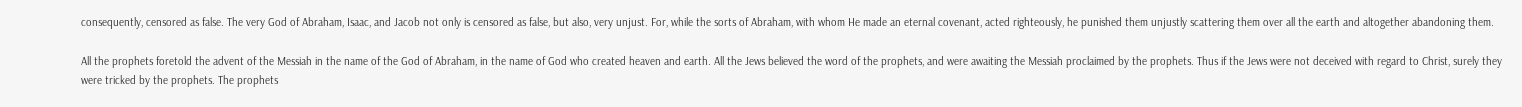consequently, censored as false. The very God of Abraham, Isaac, and Jacob not only is censored as false, but also, very unjust. For, while the sorts of Abraham, with whom He made an eternal covenant, acted righteously, he punished them unjustly scattering them over all the earth and altogether abandoning them.

All the prophets foretold the advent of the Messiah in the name of the God of Abraham, in the name of God who created heaven and earth. All the Jews believed the word of the prophets, and were awaiting the Messiah proclaimed by the prophets. Thus if the Jews were not deceived with regard to Christ, surely they were tricked by the prophets. The prophets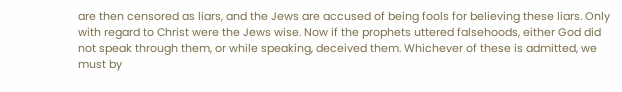are then censored as liars, and the Jews are accused of being fools for believing these liars. Only with regard to Christ were the Jews wise. Now if the prophets uttered falsehoods, either God did not speak through them, or while speaking, deceived them. Whichever of these is admitted, we must by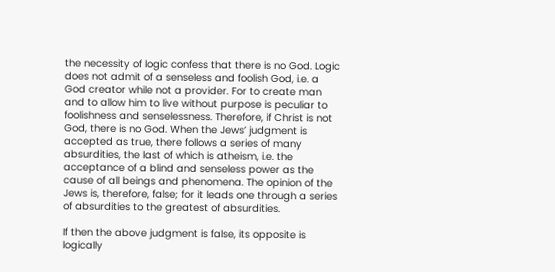the necessity of logic confess that there is no God. Logic does not admit of a senseless and foolish God, i.e. a God creator while not a provider. For to create man and to allow him to live without purpose is peculiar to foolishness and senselessness. Therefore, if Christ is not God, there is no God. When the Jews’ judgment is accepted as true, there follows a series of many absurdities, the last of which is atheism, i.e. the acceptance of a blind and senseless power as the cause of all beings and phenomena. The opinion of the Jews is, therefore, false; for it leads one through a series of absurdities to the greatest of absurdities.

If then the above judgment is false, its opposite is logically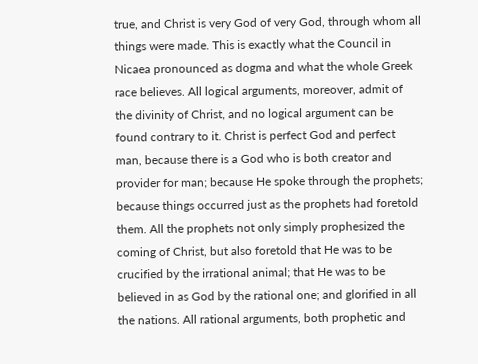true, and Christ is very God of very God, through whom all things were made. This is exactly what the Council in Nicaea pronounced as dogma and what the whole Greek race believes. All logical arguments, moreover, admit of the divinity of Christ, and no logical argument can be found contrary to it. Christ is perfect God and perfect man, because there is a God who is both creator and provider for man; because He spoke through the prophets; because things occurred just as the prophets had foretold them. All the prophets not only simply prophesized the coming of Christ, but also foretold that He was to be crucified by the irrational animal; that He was to be believed in as God by the rational one; and glorified in all the nations. All rational arguments, both prophetic and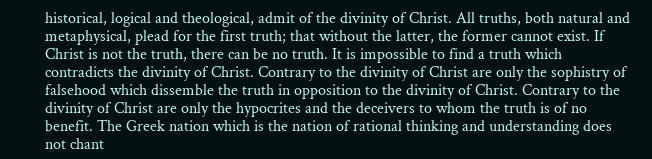historical, logical and theological, admit of the divinity of Christ. All truths, both natural and metaphysical, plead for the first truth; that without the latter, the former cannot exist. If Christ is not the truth, there can be no truth. It is impossible to find a truth which contradicts the divinity of Christ. Contrary to the divinity of Christ are only the sophistry of falsehood which dissemble the truth in opposition to the divinity of Christ. Contrary to the divinity of Christ are only the hypocrites and the deceivers to whom the truth is of no benefit. The Greek nation which is the nation of rational thinking and understanding does not chant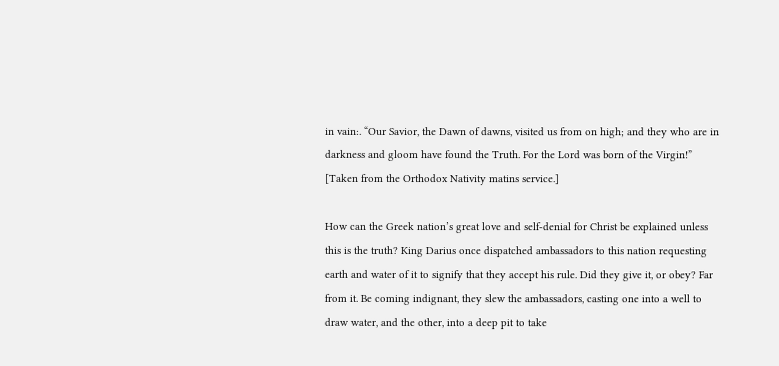in vain:. “Our Savior, the Dawn of dawns, visited us from on high; and they who are in darkness and gloom have found the Truth. For the Lord was born of the Virgin!” [Taken from the Orthodox Nativity matins service.]

How can the Greek nation’s great love and self-denial for Christ be explained unless this is the truth? King Darius once dispatched ambassadors to this nation requesting earth and water of it to signify that they accept his rule. Did they give it, or obey? Far from it. Be coming indignant, they slew the ambassadors, casting one into a well to draw water, and the other, into a deep pit to take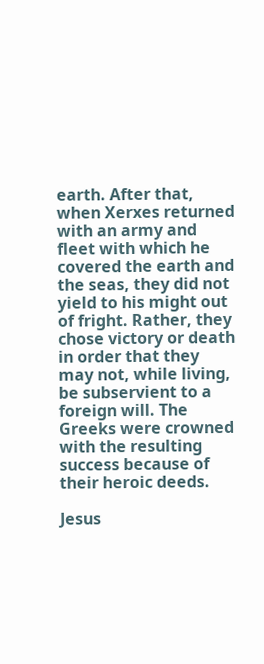earth. After that, when Xerxes returned with an army and fleet with which he covered the earth and the seas, they did not yield to his might out of fright. Rather, they chose victory or death in order that they may not, while living, be subservient to a foreign will. The Greeks were crowned with the resulting success because of their heroic deeds.

Jesus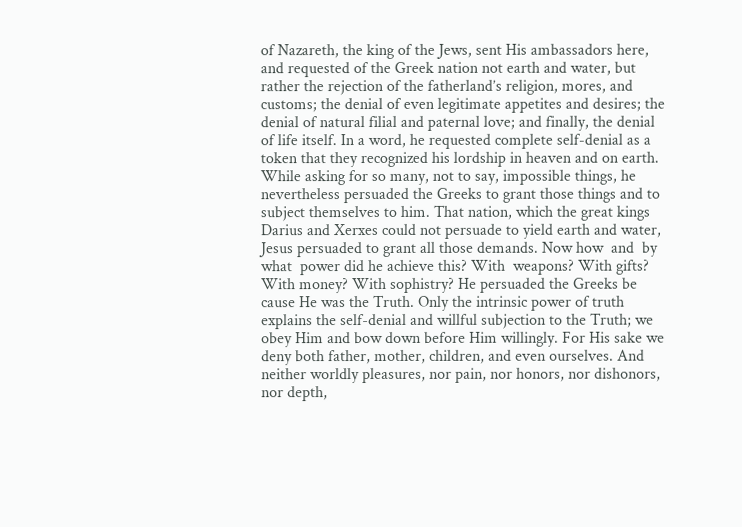of Nazareth, the king of the Jews, sent His ambassadors here, and requested of the Greek nation not earth and water, but rather the rejection of the fatherland’s religion, mores, and customs; the denial of even legitimate appetites and desires; the denial of natural filial and paternal love; and finally, the denial of life itself. In a word, he requested complete self-denial as a token that they recognized his lordship in heaven and on earth. While asking for so many, not to say, impossible things, he nevertheless persuaded the Greeks to grant those things and to subject themselves to him. That nation, which the great kings Darius and Xerxes could not persuade to yield earth and water, Jesus persuaded to grant all those demands. Now how  and  by  what  power did he achieve this? With  weapons? With gifts? With money? With sophistry? He persuaded the Greeks be cause He was the Truth. Only the intrinsic power of truth explains the self-denial and willful subjection to the Truth; we obey Him and bow down before Him willingly. For His sake we deny both father, mother, children, and even ourselves. And neither worldly pleasures, nor pain, nor honors, nor dishonors, nor depth,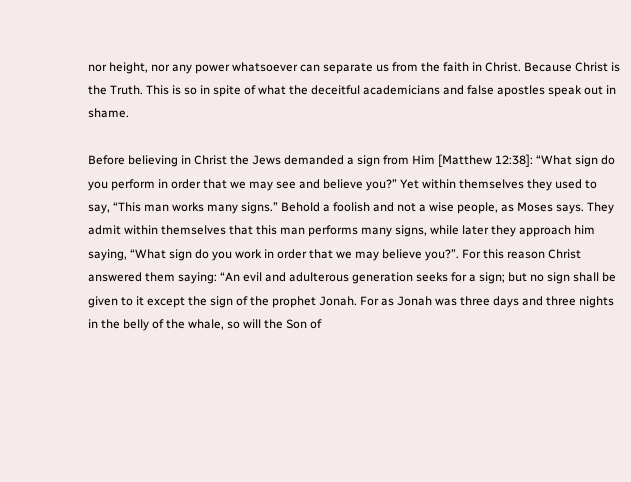nor height, nor any power whatsoever can separate us from the faith in Christ. Because Christ is the Truth. This is so in spite of what the deceitful academicians and false apostles speak out in shame.

Before believing in Christ the Jews demanded a sign from Him [Matthew 12:38]: “What sign do you perform in order that we may see and believe you?” Yet within themselves they used to say, “This man works many signs.” Behold a foolish and not a wise people, as Moses says. They admit within themselves that this man performs many signs, while later they approach him saying, “What sign do you work in order that we may believe you?”. For this reason Christ answered them saying: “An evil and adulterous generation seeks for a sign; but no sign shall be given to it except the sign of the prophet Jonah. For as Jonah was three days and three nights in the belly of the whale, so will the Son of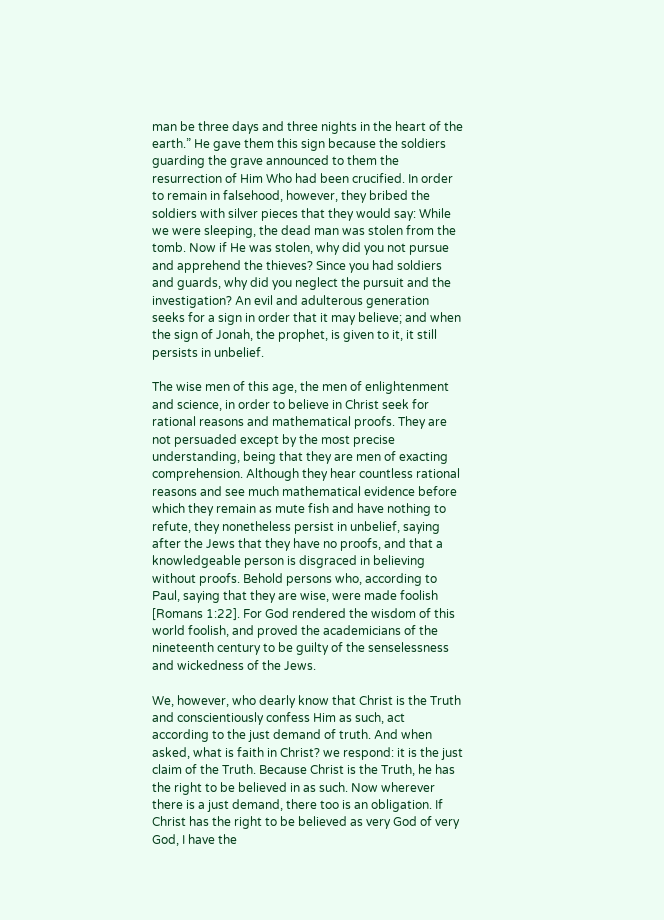man be three days and three nights in the heart of the earth.” He gave them this sign because the soldiers guarding the grave announced to them the resurrection of Him Who had been crucified. In order to remain in falsehood, however, they bribed the soldiers with silver pieces that they would say: While we were sleeping, the dead man was stolen from the tomb. Now if He was stolen, why did you not pursue and apprehend the thieves? Since you had soldiers and guards, why did you neglect the pursuit and the investigation? An evil and adulterous generation seeks for a sign in order that it may believe; and when the sign of Jonah, the prophet, is given to it, it still persists in unbelief.

The wise men of this age, the men of enlightenment and science, in order to believe in Christ seek for rational reasons and mathematical proofs. They are not persuaded except by the most precise understanding, being that they are men of exacting comprehension. Although they hear countless rational reasons and see much mathematical evidence before which they remain as mute fish and have nothing to refute, they nonetheless persist in unbelief, saying after the Jews that they have no proofs, and that a knowledgeable person is disgraced in believing without proofs. Behold persons who, according to Paul, saying that they are wise, were made foolish [Romans 1:22]. For God rendered the wisdom of this world foolish, and proved the academicians of the nineteenth century to be guilty of the senselessness and wickedness of the Jews.

We, however, who dearly know that Christ is the Truth and conscientiously confess Him as such, act according to the just demand of truth. And when asked, what is faith in Christ? we respond: it is the just claim of the Truth. Because Christ is the Truth, he has the right to be believed in as such. Now wherever there is a just demand, there too is an obligation. If Christ has the right to be believed as very God of very God, I have the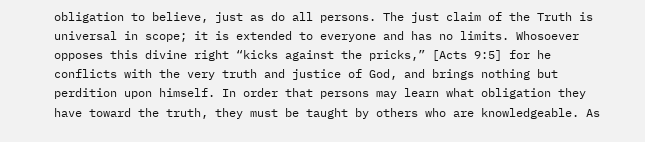obligation to believe, just as do all persons. The just claim of the Truth is universal in scope; it is extended to everyone and has no limits. Whosoever opposes this divine right “kicks against the pricks,” [Acts 9:5] for he conflicts with the very truth and justice of God, and brings nothing but perdition upon himself. In order that persons may learn what obligation they have toward the truth, they must be taught by others who are knowledgeable. As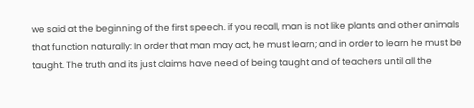we said at the beginning of the first speech. if you recall, man is not like plants and other animals that function naturally: In order that man may act, he must learn; and in order to learn he must be taught. The truth and its just claims have need of being taught and of teachers until all the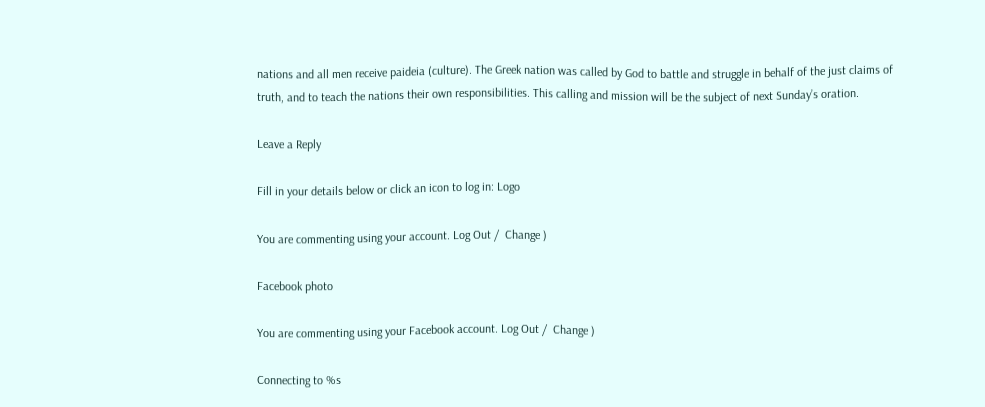nations and all men receive paideia (culture). The Greek nation was called by God to battle and struggle in behalf of the just claims of truth, and to teach the nations their own responsibilities. This calling and mission will be the subject of next Sunday’s oration.

Leave a Reply

Fill in your details below or click an icon to log in: Logo

You are commenting using your account. Log Out /  Change )

Facebook photo

You are commenting using your Facebook account. Log Out /  Change )

Connecting to %s